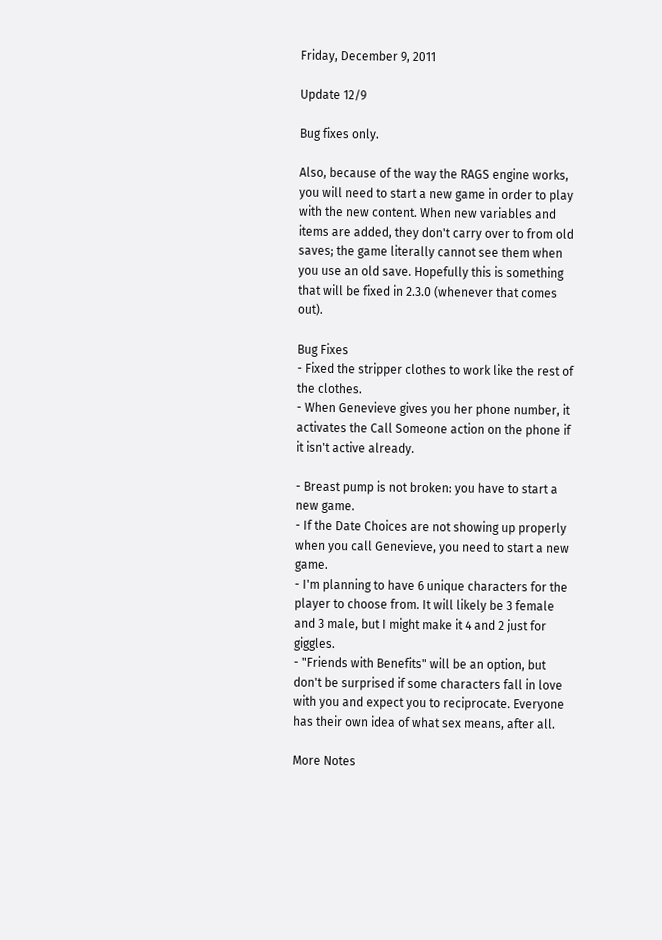Friday, December 9, 2011

Update 12/9

Bug fixes only.

Also, because of the way the RAGS engine works, you will need to start a new game in order to play with the new content. When new variables and items are added, they don't carry over to from old saves; the game literally cannot see them when you use an old save. Hopefully this is something that will be fixed in 2.3.0 (whenever that comes out).

Bug Fixes
- Fixed the stripper clothes to work like the rest of the clothes.
- When Genevieve gives you her phone number, it activates the Call Someone action on the phone if it isn't active already.

- Breast pump is not broken: you have to start a new game.
- If the Date Choices are not showing up properly when you call Genevieve, you need to start a new game.
- I'm planning to have 6 unique characters for the player to choose from. It will likely be 3 female and 3 male, but I might make it 4 and 2 just for giggles.
- "Friends with Benefits" will be an option, but don't be surprised if some characters fall in love with you and expect you to reciprocate. Everyone has their own idea of what sex means, after all.

More Notes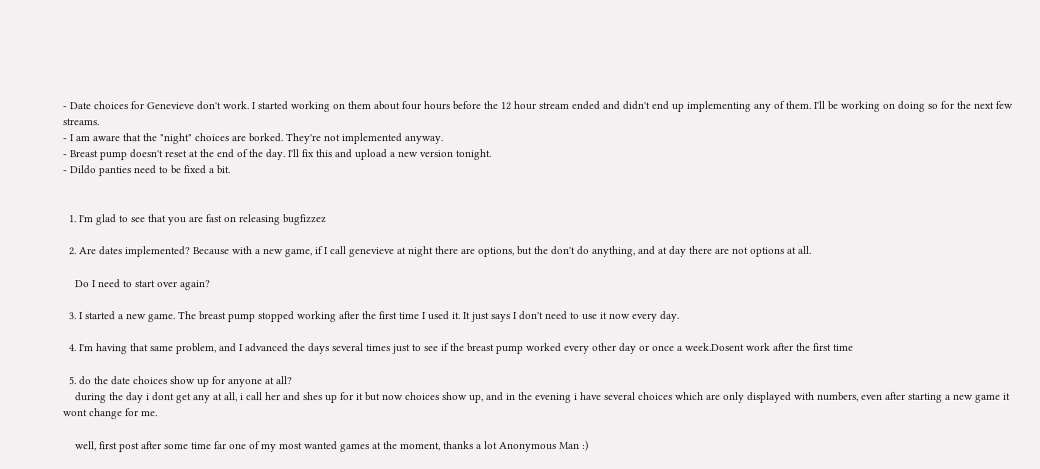- Date choices for Genevieve don't work. I started working on them about four hours before the 12 hour stream ended and didn't end up implementing any of them. I'll be working on doing so for the next few streams.
- I am aware that the "night" choices are borked. They're not implemented anyway.
- Breast pump doesn't reset at the end of the day. I'll fix this and upload a new version tonight.
- Dildo panties need to be fixed a bit.


  1. I'm glad to see that you are fast on releasing bugfizzez

  2. Are dates implemented? Because with a new game, if I call genevieve at night there are options, but the don't do anything, and at day there are not options at all.

    Do I need to start over again?

  3. I started a new game. The breast pump stopped working after the first time I used it. It just says I don't need to use it now every day.

  4. I'm having that same problem, and I advanced the days several times just to see if the breast pump worked every other day or once a week.Dosent work after the first time

  5. do the date choices show up for anyone at all?
    during the day i dont get any at all, i call her and shes up for it but now choices show up, and in the evening i have several choices which are only displayed with numbers, even after starting a new game it wont change for me.

    well, first post after some time far one of my most wanted games at the moment, thanks a lot Anonymous Man :)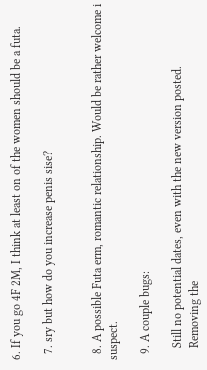6. If you go 4F 2M, I think at least on of the women should be a futa.

  7. sry but how do you increase penis sise?


  8. A possible Futa erm, romantic relationship. Would be rather welcome i suspect.

  9. A couple bugs:

    Still no potential dates, even with the new version posted.
    Removing the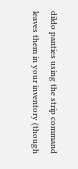dildo panties using the strip command leaves them in your inventory (though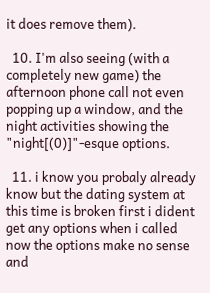it does remove them).

  10. I'm also seeing (with a completely new game) the afternoon phone call not even popping up a window, and the night activities showing the "night[(0)]"-esque options.

  11. i know you probaly already know but the dating system at this time is broken first i dident get any options when i called now the options make no sense and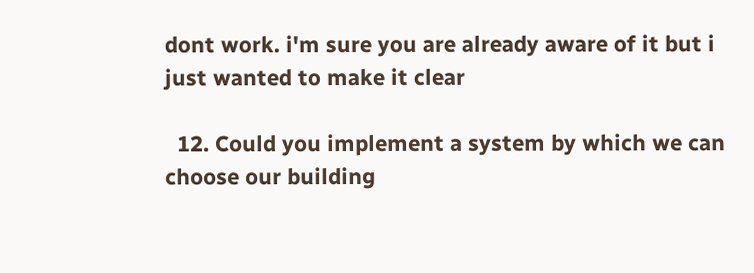dont work. i'm sure you are already aware of it but i just wanted to make it clear

  12. Could you implement a system by which we can choose our building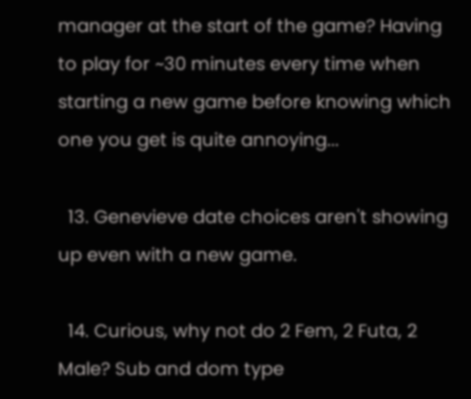manager at the start of the game? Having to play for ~30 minutes every time when starting a new game before knowing which one you get is quite annoying...

  13. Genevieve date choices aren't showing up even with a new game.

  14. Curious, why not do 2 Fem, 2 Futa, 2 Male? Sub and dom type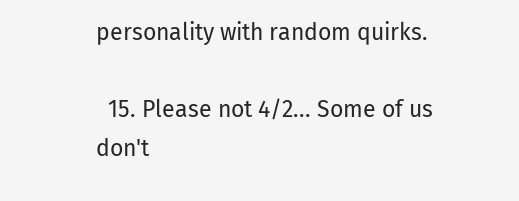personality with random quirks.

  15. Please not 4/2... Some of us don't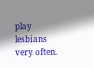play lesbians very often.